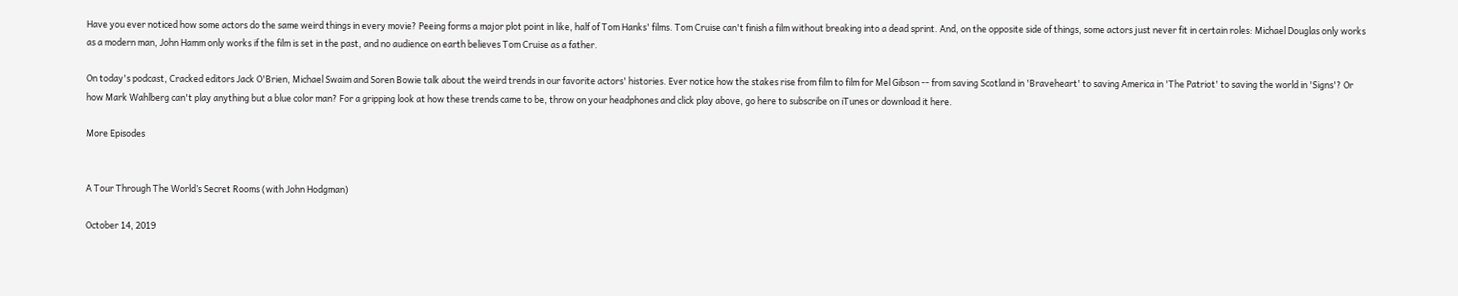Have you ever noticed how some actors do the same weird things in every movie? Peeing forms a major plot point in like, half of Tom Hanks' films. Tom Cruise can't finish a film without breaking into a dead sprint. And, on the opposite side of things, some actors just never fit in certain roles: Michael Douglas only works as a modern man, John Hamm only works if the film is set in the past, and no audience on earth believes Tom Cruise as a father.

On today's podcast, Cracked editors Jack O'Brien, Michael Swaim and Soren Bowie talk about the weird trends in our favorite actors' histories. Ever notice how the stakes rise from film to film for Mel Gibson -- from saving Scotland in 'Braveheart' to saving America in 'The Patriot' to saving the world in 'Signs'? Or how Mark Wahlberg can't play anything but a blue color man? For a gripping look at how these trends came to be, throw on your headphones and click play above, go here to subscribe on iTunes or download it here.

More Episodes


A Tour Through The World’s Secret Rooms (with John Hodgman)

October 14, 2019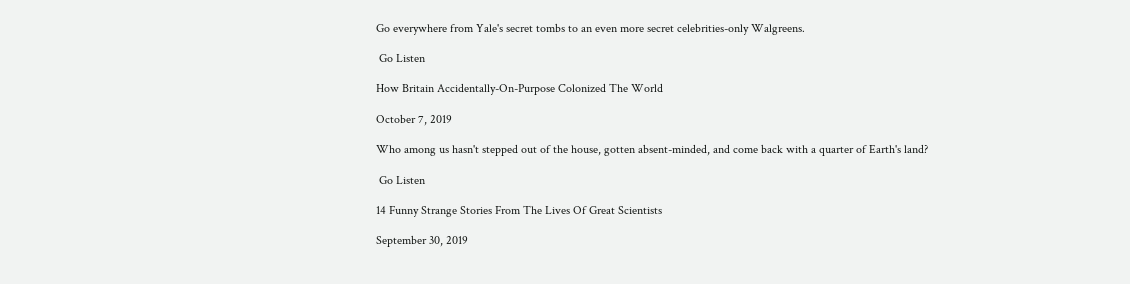Go everywhere from Yale's secret tombs to an even more secret celebrities-only Walgreens.

 Go Listen

How Britain Accidentally-On-Purpose Colonized The World

October 7, 2019

Who among us hasn't stepped out of the house, gotten absent-minded, and come back with a quarter of Earth's land?

 Go Listen

14 Funny Strange Stories From The Lives Of Great Scientists

September 30, 2019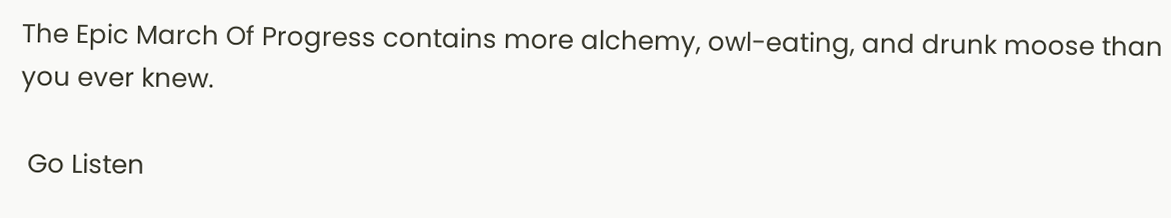The Epic March Of Progress contains more alchemy, owl-eating, and drunk moose than you ever knew.

 Go Listen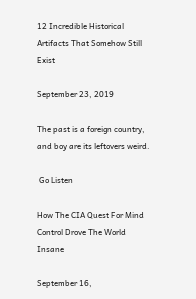12 Incredible Historical Artifacts That Somehow Still Exist

September 23, 2019

The past is a foreign country, and boy are its leftovers weird.

 Go Listen

How The CIA Quest For Mind Control Drove The World Insane

September 16,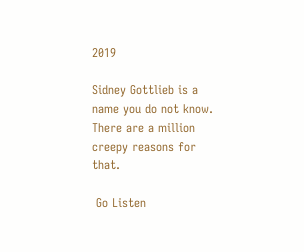2019

Sidney Gottlieb is a name you do not know. There are a million creepy reasons for that.

 Go Listen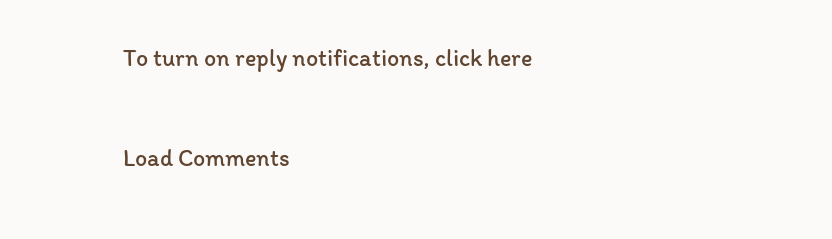To turn on reply notifications, click here


Load Comments